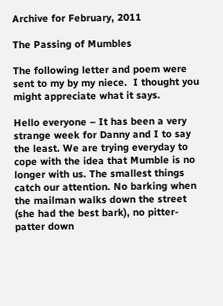Archive for February, 2011

The Passing of Mumbles

The following letter and poem were sent to my by my niece.  I thought you might appreciate what it says.

Hello everyone – It has been a very strange week for Danny and I to say the least. We are trying everyday to cope with the idea that Mumble is no longer with us. The smallest things catch our attention. No barking when the mailman walks down the street (she had the best bark), no pitter-patter down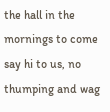the hall in the mornings to come say hi to us, no thumping and wag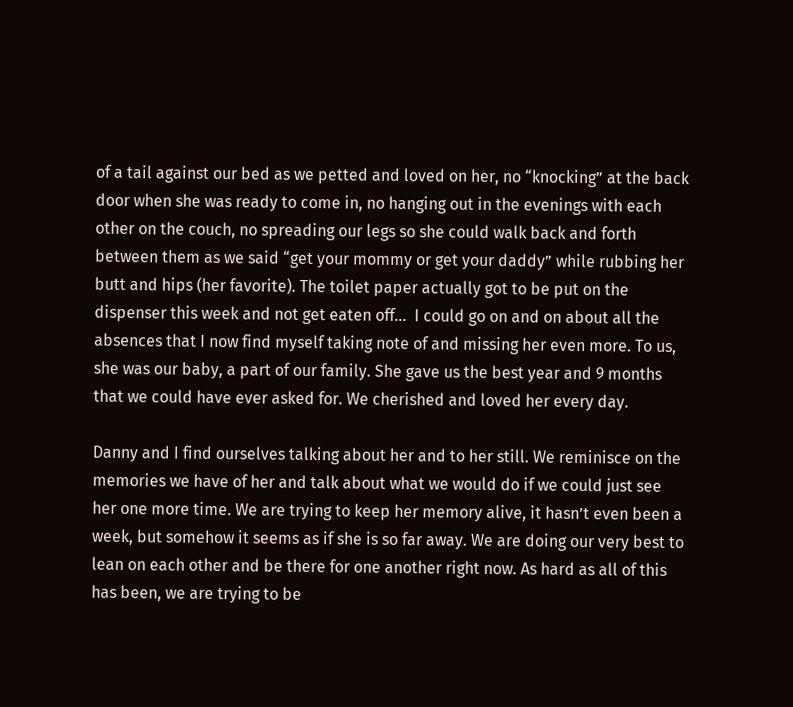of a tail against our bed as we petted and loved on her, no “knocking” at the back door when she was ready to come in, no hanging out in the evenings with each other on the couch, no spreading our legs so she could walk back and forth between them as we said “get your mommy or get your daddy” while rubbing her butt and hips (her favorite). The toilet paper actually got to be put on the dispenser this week and not get eaten off…  I could go on and on about all the absences that I now find myself taking note of and missing her even more. To us, she was our baby, a part of our family. She gave us the best year and 9 months that we could have ever asked for. We cherished and loved her every day.

Danny and I find ourselves talking about her and to her still. We reminisce on the memories we have of her and talk about what we would do if we could just see her one more time. We are trying to keep her memory alive, it hasn’t even been a week, but somehow it seems as if she is so far away. We are doing our very best to lean on each other and be there for one another right now. As hard as all of this has been, we are trying to be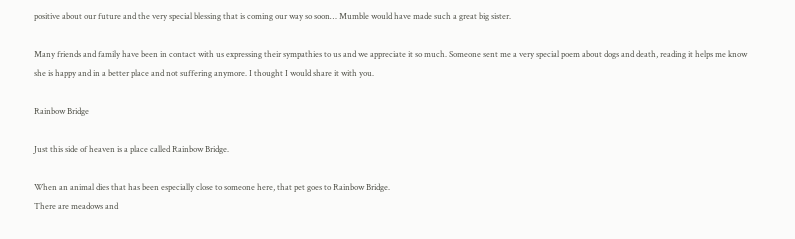positive about our future and the very special blessing that is coming our way so soon… Mumble would have made such a great big sister.

Many friends and family have been in contact with us expressing their sympathies to us and we appreciate it so much. Someone sent me a very special poem about dogs and death, reading it helps me know she is happy and in a better place and not suffering anymore. I thought I would share it with you.

Rainbow Bridge

Just this side of heaven is a place called Rainbow Bridge.

When an animal dies that has been especially close to someone here, that pet goes to Rainbow Bridge.
There are meadows and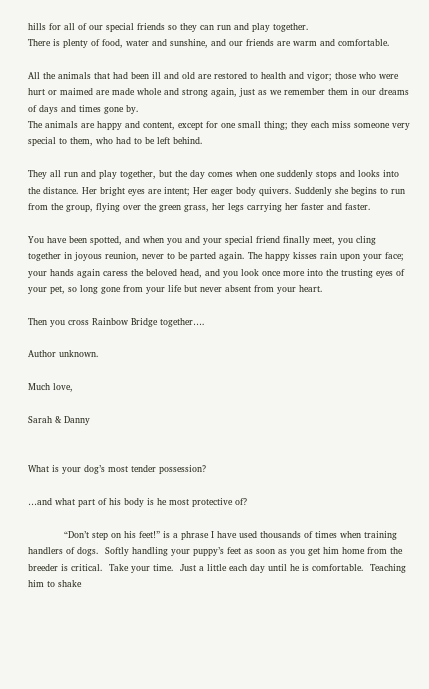hills for all of our special friends so they can run and play together.
There is plenty of food, water and sunshine, and our friends are warm and comfortable.

All the animals that had been ill and old are restored to health and vigor; those who were hurt or maimed are made whole and strong again, just as we remember them in our dreams of days and times gone by.
The animals are happy and content, except for one small thing; they each miss someone very special to them, who had to be left behind.

They all run and play together, but the day comes when one suddenly stops and looks into the distance. Her bright eyes are intent; Her eager body quivers. Suddenly she begins to run from the group, flying over the green grass, her legs carrying her faster and faster.

You have been spotted, and when you and your special friend finally meet, you cling together in joyous reunion, never to be parted again. The happy kisses rain upon your face; your hands again caress the beloved head, and you look once more into the trusting eyes of your pet, so long gone from your life but never absent from your heart.

Then you cross Rainbow Bridge together….

Author unknown.

Much love,

Sarah & Danny


What is your dog’s most tender possession?

…and what part of his body is he most protective of?

            “Don’t step on his feet!” is a phrase I have used thousands of times when training handlers of dogs.  Softly handling your puppy’s feet as soon as you get him home from the breeder is critical.  Take your time.  Just a little each day until he is comfortable.  Teaching him to shake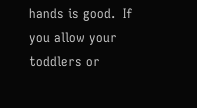hands is good.  If you allow your toddlers or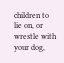children to lie on, or wrestle with your dog,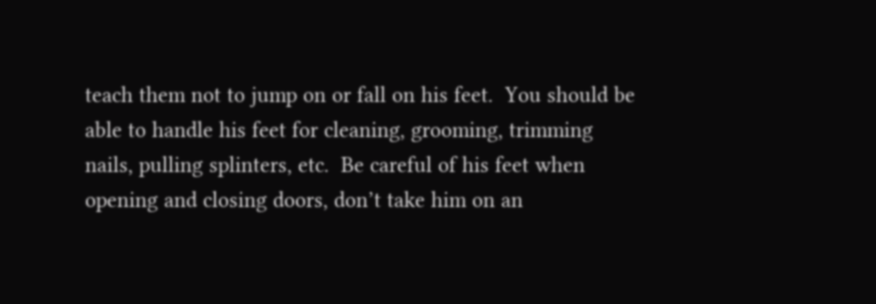teach them not to jump on or fall on his feet.  You should be able to handle his feet for cleaning, grooming, trimming nails, pulling splinters, etc.  Be careful of his feet when opening and closing doors, don’t take him on an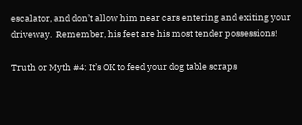escalator, and don’t allow him near cars entering and exiting your driveway.  Remember, his feet are his most tender possessions!

Truth or Myth #4: It’s OK to feed your dog table scraps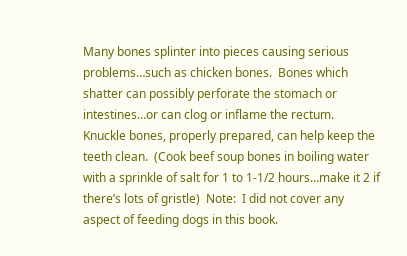Many bones splinter into pieces causing serious problems…such as chicken bones.  Bones which shatter can possibly perforate the stomach or intestines…or can clog or inflame the rectum.  Knuckle bones, properly prepared, can help keep the teeth clean.  (Cook beef soup bones in boiling water with a sprinkle of salt for 1 to 1-1/2 hours…make it 2 if there’s lots of gristle)  Note:  I did not cover any aspect of feeding dogs in this book.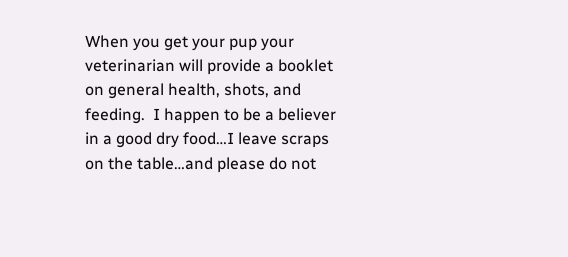When you get your pup your veterinarian will provide a booklet on general health, shots, and feeding.  I happen to be a believer in a good dry food…I leave scraps on the table…and please do not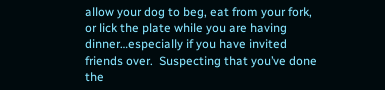allow your dog to beg, eat from your fork, or lick the plate while you are having dinner…especially if you have invited friends over.  Suspecting that you’ve done the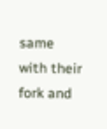same with their fork and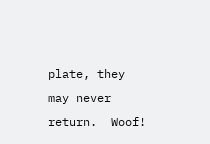plate, they may never return.  Woof!